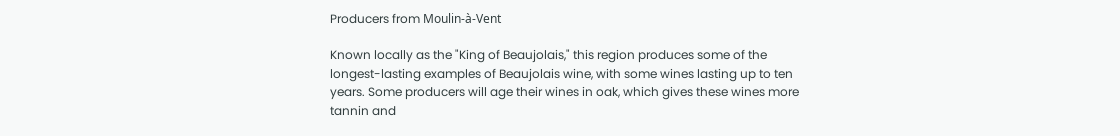Producers from Moulin-à-Vent

Known locally as the "King of Beaujolais," this region produces some of the longest-lasting examples of Beaujolais wine, with some wines lasting up to ten years. Some producers will age their wines in oak, which gives these wines more tannin and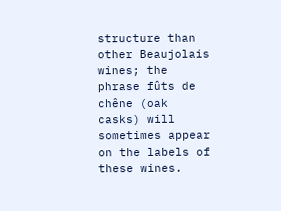structure than other Beaujolais wines; the phrase fûts de chêne (oak casks) will sometimes appear on the labels of these wines.